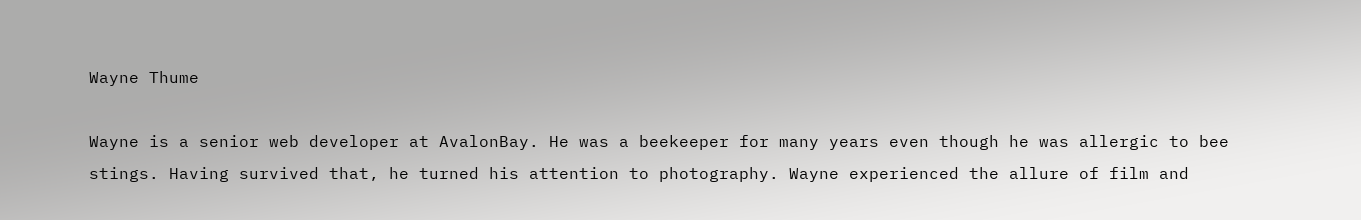Wayne Thume

Wayne is a senior web developer at AvalonBay. He was a beekeeper for many years even though he was allergic to bee stings. Having survived that, he turned his attention to photography. Wayne experienced the allure of film and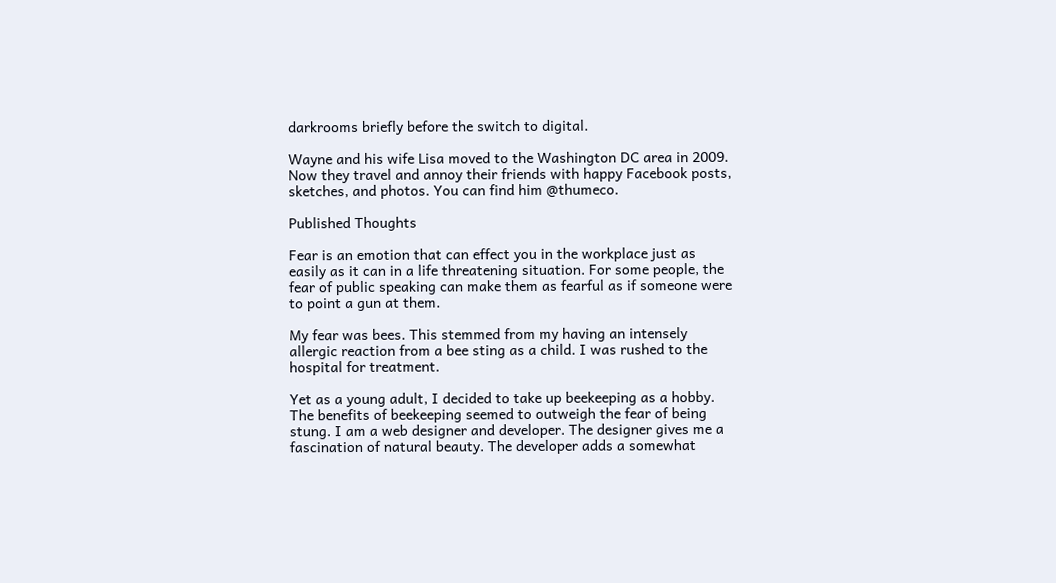darkrooms briefly before the switch to digital.

Wayne and his wife Lisa moved to the Washington DC area in 2009. Now they travel and annoy their friends with happy Facebook posts, sketches, and photos. You can find him @thumeco.

Published Thoughts

Fear is an emotion that can effect you in the workplace just as easily as it can in a life threatening situation. For some people, the fear of public speaking can make them as fearful as if someone were to point a gun at them.

My fear was bees. This stemmed from my having an intensely allergic reaction from a bee sting as a child. I was rushed to the hospital for treatment.

Yet as a young adult, I decided to take up beekeeping as a hobby. The benefits of beekeeping seemed to outweigh the fear of being stung. I am a web designer and developer. The designer gives me a fascination of natural beauty. The developer adds a somewhat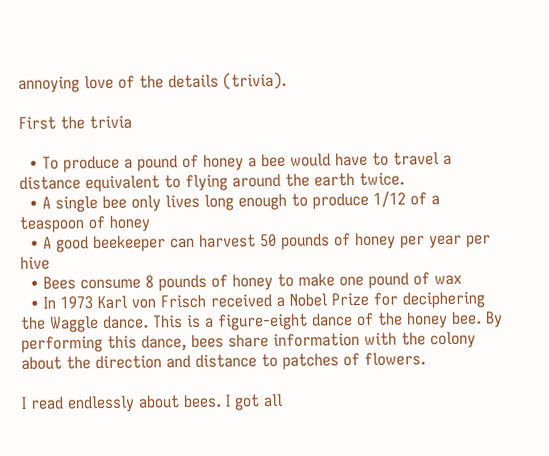annoying love of the details (trivia).

First the trivia

  • To produce a pound of honey a bee would have to travel a distance equivalent to flying around the earth twice.
  • A single bee only lives long enough to produce 1/12 of a teaspoon of honey
  • A good beekeeper can harvest 50 pounds of honey per year per hive
  • Bees consume 8 pounds of honey to make one pound of wax
  • In 1973 Karl von Frisch received a Nobel Prize for deciphering the Waggle dance. This is a figure-eight dance of the honey bee. By performing this dance, bees share information with the colony about the direction and distance to patches of flowers.

I read endlessly about bees. I got all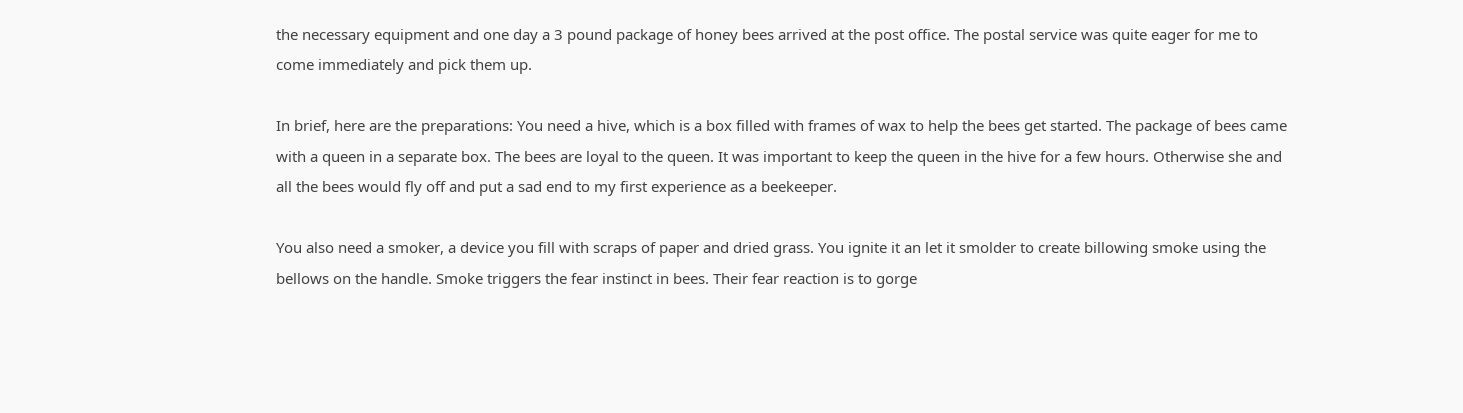the necessary equipment and one day a 3 pound package of honey bees arrived at the post office. The postal service was quite eager for me to come immediately and pick them up.

In brief, here are the preparations: You need a hive, which is a box filled with frames of wax to help the bees get started. The package of bees came with a queen in a separate box. The bees are loyal to the queen. It was important to keep the queen in the hive for a few hours. Otherwise she and all the bees would fly off and put a sad end to my first experience as a beekeeper.

You also need a smoker, a device you fill with scraps of paper and dried grass. You ignite it an let it smolder to create billowing smoke using the bellows on the handle. Smoke triggers the fear instinct in bees. Their fear reaction is to gorge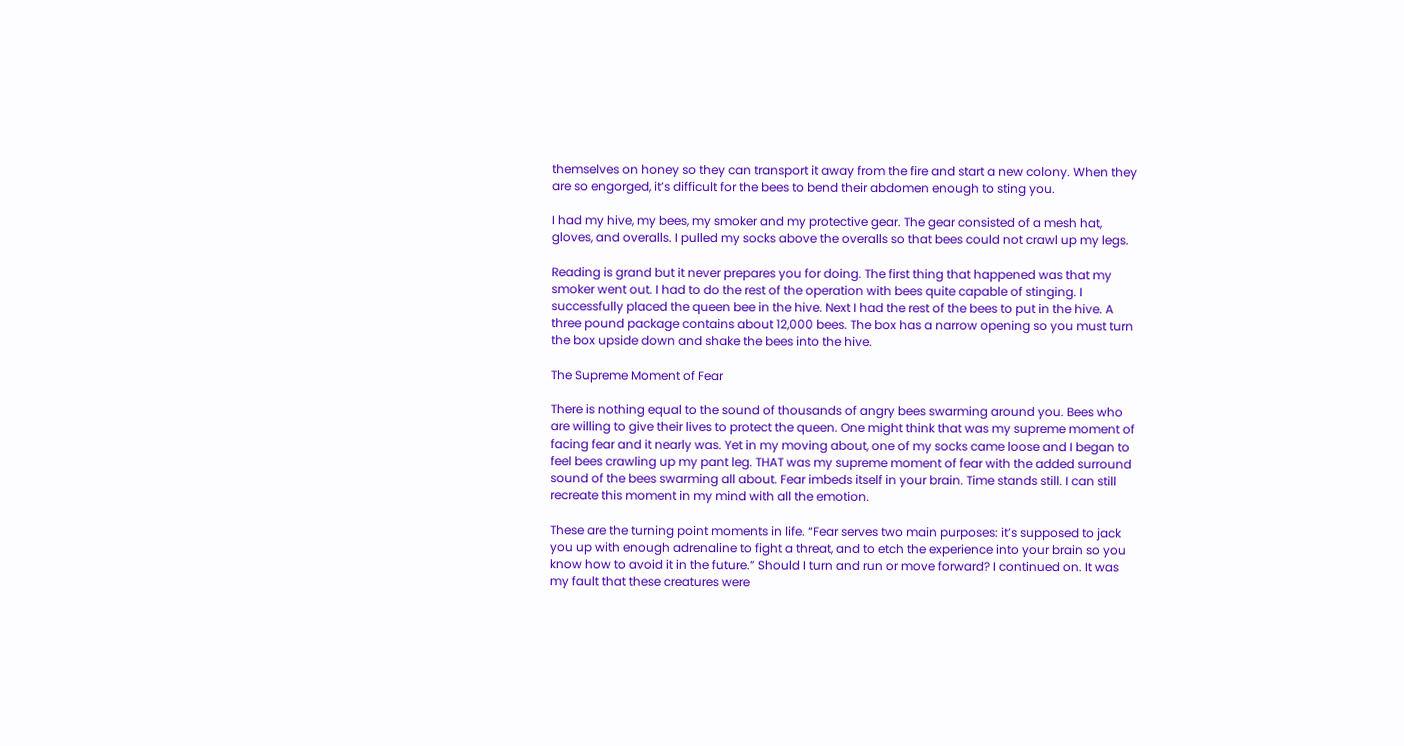themselves on honey so they can transport it away from the fire and start a new colony. When they are so engorged, it’s difficult for the bees to bend their abdomen enough to sting you.

I had my hive, my bees, my smoker and my protective gear. The gear consisted of a mesh hat, gloves, and overalls. I pulled my socks above the overalls so that bees could not crawl up my legs.

Reading is grand but it never prepares you for doing. The first thing that happened was that my smoker went out. I had to do the rest of the operation with bees quite capable of stinging. I successfully placed the queen bee in the hive. Next I had the rest of the bees to put in the hive. A three pound package contains about 12,000 bees. The box has a narrow opening so you must turn the box upside down and shake the bees into the hive.

The Supreme Moment of Fear

There is nothing equal to the sound of thousands of angry bees swarming around you. Bees who are willing to give their lives to protect the queen. One might think that was my supreme moment of facing fear and it nearly was. Yet in my moving about, one of my socks came loose and I began to feel bees crawling up my pant leg. THAT was my supreme moment of fear with the added surround sound of the bees swarming all about. Fear imbeds itself in your brain. Time stands still. I can still recreate this moment in my mind with all the emotion.

These are the turning point moments in life. “Fear serves two main purposes: it’s supposed to jack you up with enough adrenaline to fight a threat, and to etch the experience into your brain so you know how to avoid it in the future.” Should I turn and run or move forward? I continued on. It was my fault that these creatures were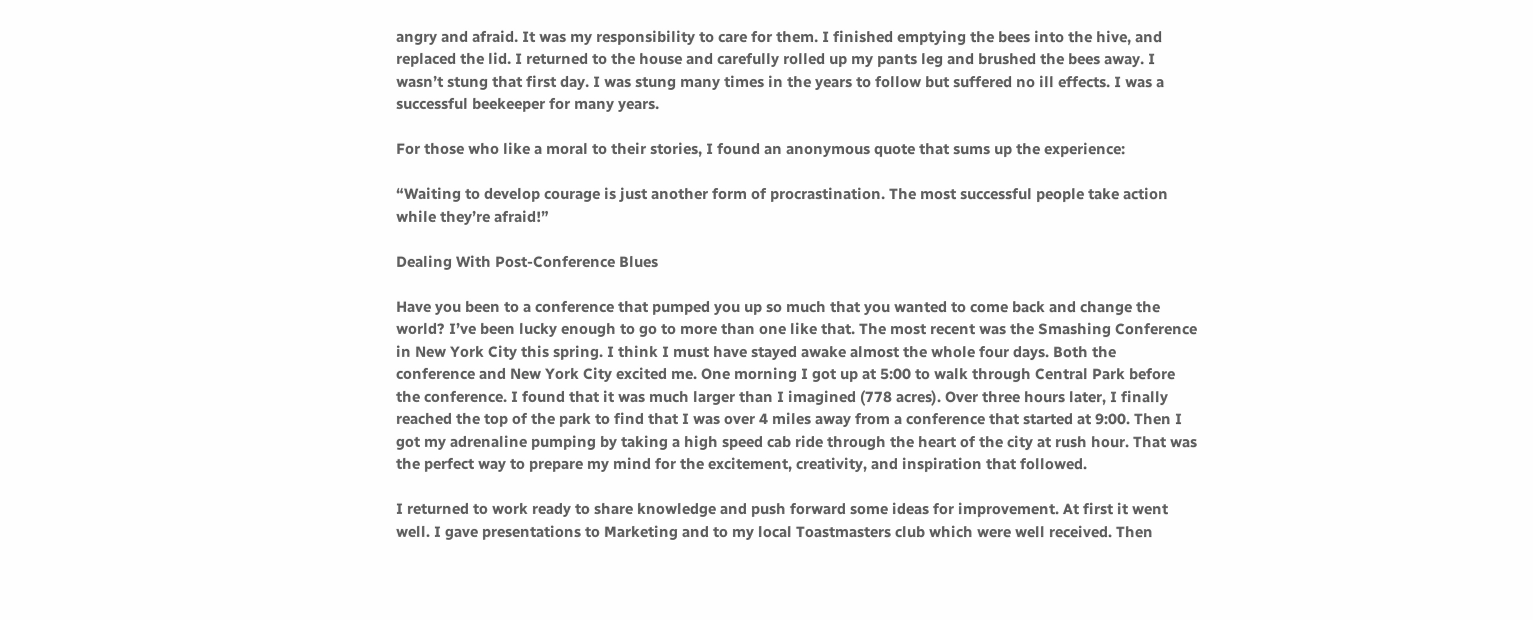angry and afraid. It was my responsibility to care for them. I finished emptying the bees into the hive, and replaced the lid. I returned to the house and carefully rolled up my pants leg and brushed the bees away. I wasn’t stung that first day. I was stung many times in the years to follow but suffered no ill effects. I was a successful beekeeper for many years.

For those who like a moral to their stories, I found an anonymous quote that sums up the experience:

“Waiting to develop courage is just another form of procrastination. The most successful people take action while they’re afraid!”

Dealing With Post-Conference Blues

Have you been to a conference that pumped you up so much that you wanted to come back and change the world? I’ve been lucky enough to go to more than one like that. The most recent was the Smashing Conference in New York City this spring. I think I must have stayed awake almost the whole four days. Both the conference and New York City excited me. One morning I got up at 5:00 to walk through Central Park before the conference. I found that it was much larger than I imagined (778 acres). Over three hours later, I finally reached the top of the park to find that I was over 4 miles away from a conference that started at 9:00. Then I got my adrenaline pumping by taking a high speed cab ride through the heart of the city at rush hour. That was the perfect way to prepare my mind for the excitement, creativity, and inspiration that followed.

I returned to work ready to share knowledge and push forward some ideas for improvement. At first it went well. I gave presentations to Marketing and to my local Toastmasters club which were well received. Then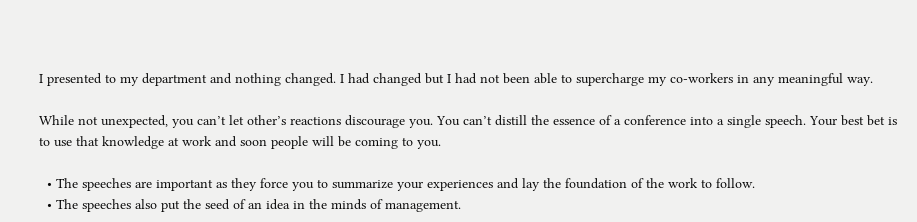I presented to my department and nothing changed. I had changed but I had not been able to supercharge my co-workers in any meaningful way.

While not unexpected, you can’t let other’s reactions discourage you. You can’t distill the essence of a conference into a single speech. Your best bet is to use that knowledge at work and soon people will be coming to you.

  • The speeches are important as they force you to summarize your experiences and lay the foundation of the work to follow.
  • The speeches also put the seed of an idea in the minds of management.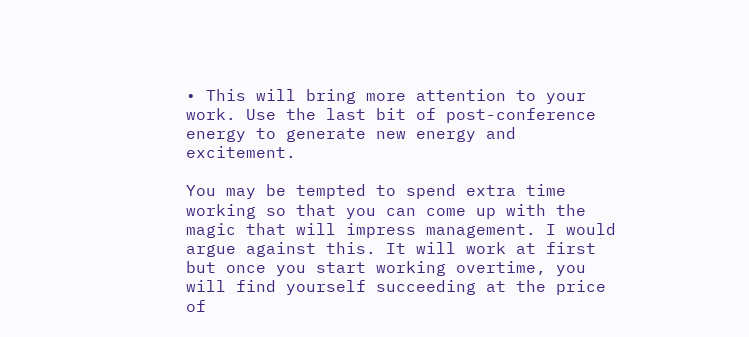• This will bring more attention to your work. Use the last bit of post-conference energy to generate new energy and excitement.

You may be tempted to spend extra time working so that you can come up with the magic that will impress management. I would argue against this. It will work at first but once you start working overtime, you will find yourself succeeding at the price of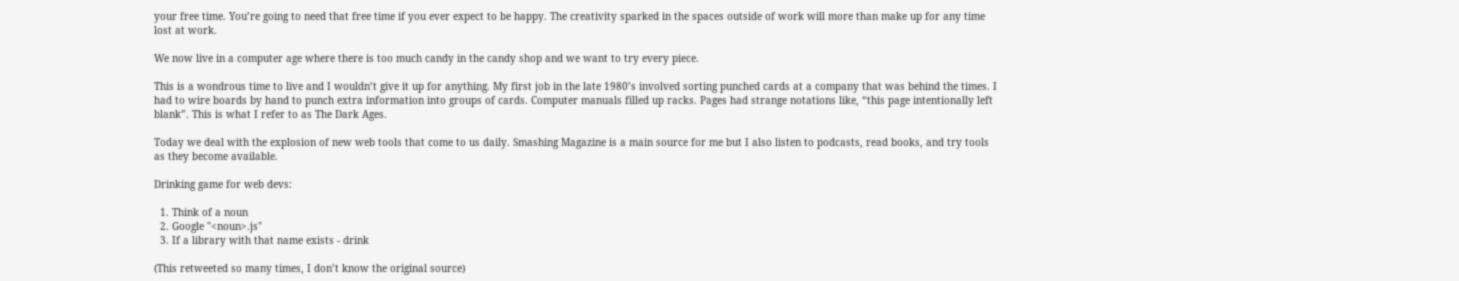your free time. You’re going to need that free time if you ever expect to be happy. The creativity sparked in the spaces outside of work will more than make up for any time lost at work.

We now live in a computer age where there is too much candy in the candy shop and we want to try every piece.

This is a wondrous time to live and I wouldn’t give it up for anything. My first job in the late 1980’s involved sorting punched cards at a company that was behind the times. I had to wire boards by hand to punch extra information into groups of cards. Computer manuals filled up racks. Pages had strange notations like, “this page intentionally left blank”. This is what I refer to as The Dark Ages.

Today we deal with the explosion of new web tools that come to us daily. Smashing Magazine is a main source for me but I also listen to podcasts, read books, and try tools as they become available.

Drinking game for web devs:

  1. Think of a noun
  2. Google "<noun>.js"
  3. If a library with that name exists - drink

(This retweeted so many times, I don’t know the original source)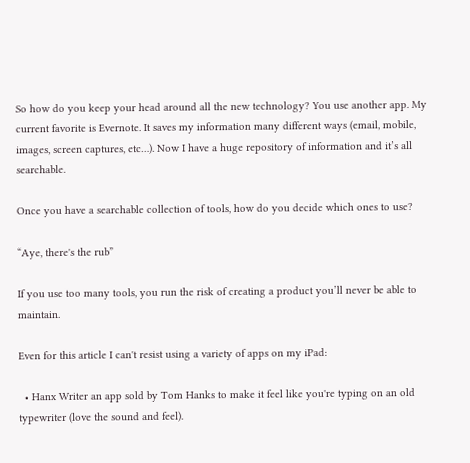So how do you keep your head around all the new technology? You use another app. My current favorite is Evernote. It saves my information many different ways (email, mobile, images, screen captures, etc…). Now I have a huge repository of information and it’s all searchable.

Once you have a searchable collection of tools, how do you decide which ones to use?

“Aye, there's the rub”

If you use too many tools, you run the risk of creating a product you’ll never be able to maintain.

Even for this article I can't resist using a variety of apps on my iPad:

  • Hanx Writer an app sold by Tom Hanks to make it feel like you're typing on an old typewriter (love the sound and feel).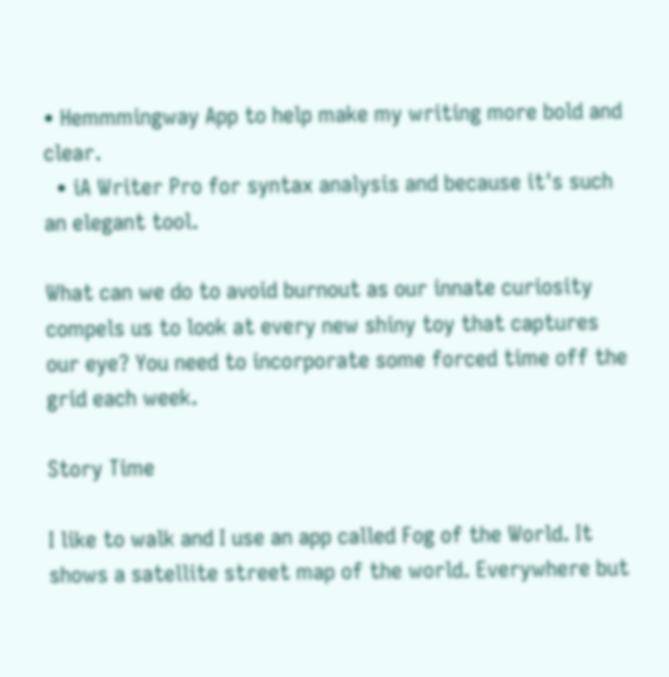• Hemmmingway App to help make my writing more bold and clear.
  • iA Writer Pro for syntax analysis and because it's such an elegant tool.

What can we do to avoid burnout as our innate curiosity compels us to look at every new shiny toy that captures our eye? You need to incorporate some forced time off the grid each week.

Story Time

I like to walk and I use an app called Fog of the World. It shows a satellite street map of the world. Everywhere but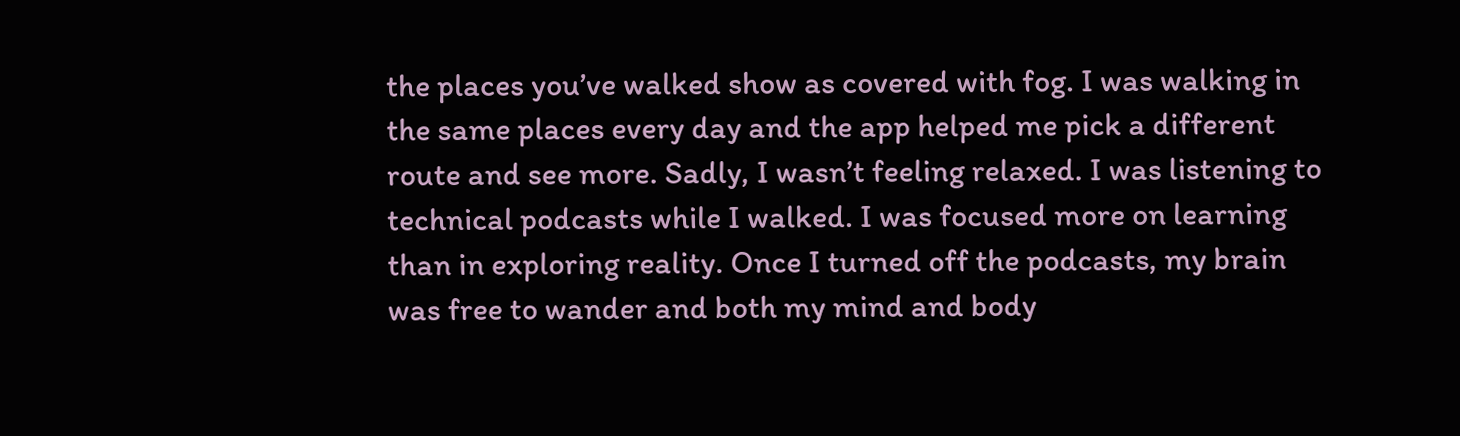the places you’ve walked show as covered with fog. I was walking in the same places every day and the app helped me pick a different route and see more. Sadly, I wasn’t feeling relaxed. I was listening to technical podcasts while I walked. I was focused more on learning than in exploring reality. Once I turned off the podcasts, my brain was free to wander and both my mind and body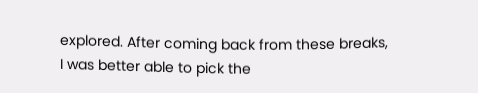explored. After coming back from these breaks, I was better able to pick the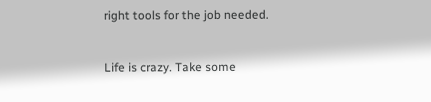right tools for the job needed.


Life is crazy. Take some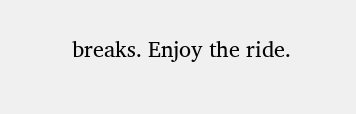breaks. Enjoy the ride.